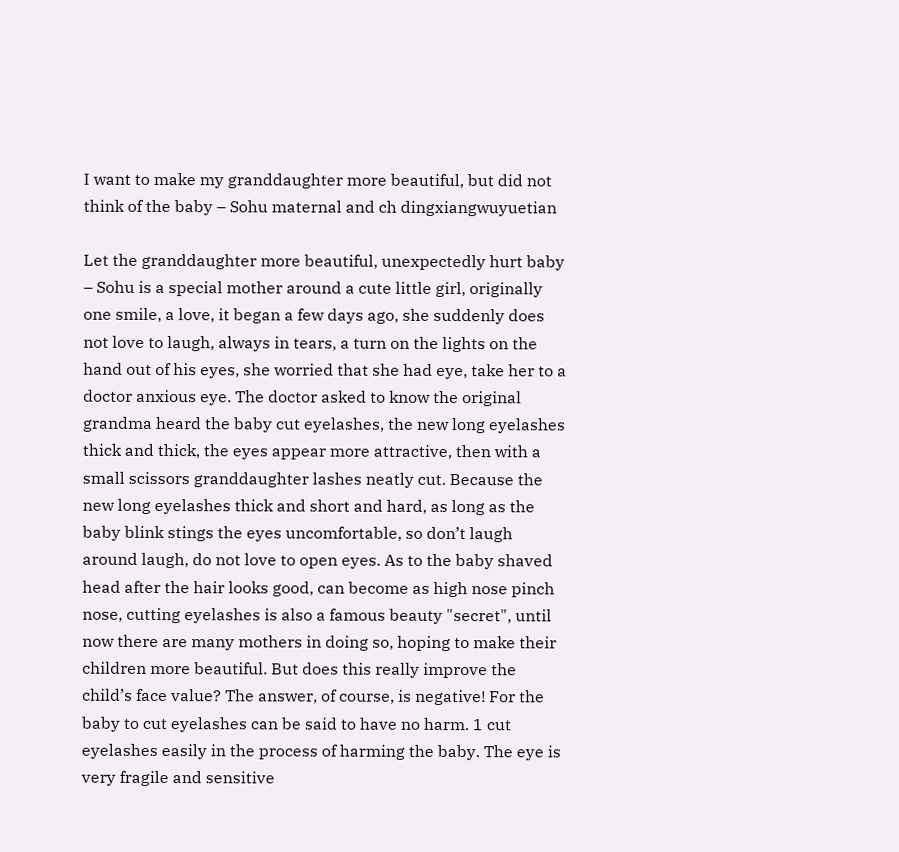I want to make my granddaughter more beautiful, but did not think of the baby – Sohu maternal and ch dingxiangwuyuetian

Let the granddaughter more beautiful, unexpectedly hurt baby – Sohu is a special mother around a cute little girl, originally one smile, a love, it began a few days ago, she suddenly does not love to laugh, always in tears, a turn on the lights on the hand out of his eyes, she worried that she had eye, take her to a doctor anxious eye. The doctor asked to know the original grandma heard the baby cut eyelashes, the new long eyelashes thick and thick, the eyes appear more attractive, then with a small scissors granddaughter lashes neatly cut. Because the new long eyelashes thick and short and hard, as long as the baby blink stings the eyes uncomfortable, so don’t laugh around laugh, do not love to open eyes. As to the baby shaved head after the hair looks good, can become as high nose pinch nose, cutting eyelashes is also a famous beauty "secret", until now there are many mothers in doing so, hoping to make their children more beautiful. But does this really improve the child’s face value? The answer, of course, is negative! For the baby to cut eyelashes can be said to have no harm. 1 cut eyelashes easily in the process of harming the baby. The eye is very fragile and sensitive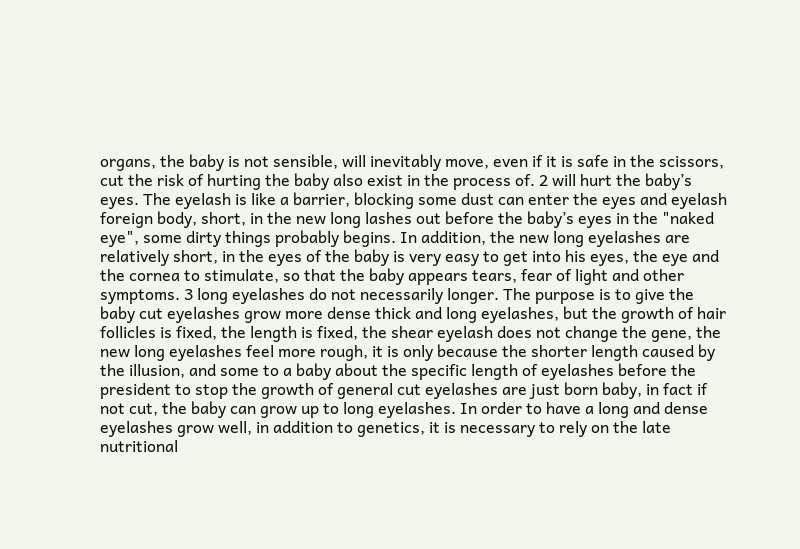organs, the baby is not sensible, will inevitably move, even if it is safe in the scissors, cut the risk of hurting the baby also exist in the process of. 2 will hurt the baby’s eyes. The eyelash is like a barrier, blocking some dust can enter the eyes and eyelash foreign body, short, in the new long lashes out before the baby’s eyes in the "naked eye", some dirty things probably begins. In addition, the new long eyelashes are relatively short, in the eyes of the baby is very easy to get into his eyes, the eye and the cornea to stimulate, so that the baby appears tears, fear of light and other symptoms. 3 long eyelashes do not necessarily longer. The purpose is to give the baby cut eyelashes grow more dense thick and long eyelashes, but the growth of hair follicles is fixed, the length is fixed, the shear eyelash does not change the gene, the new long eyelashes feel more rough, it is only because the shorter length caused by the illusion, and some to a baby about the specific length of eyelashes before the president to stop the growth of general cut eyelashes are just born baby, in fact if not cut, the baby can grow up to long eyelashes. In order to have a long and dense eyelashes grow well, in addition to genetics, it is necessary to rely on the late nutritional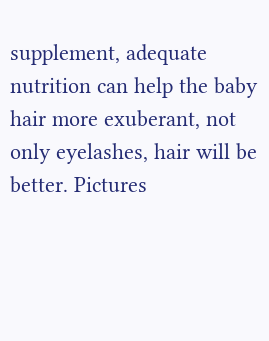supplement, adequate nutrition can help the baby hair more exuberant, not only eyelashes, hair will be better. Pictures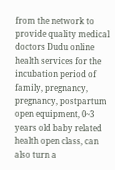from the network to provide quality medical doctors Dudu online health services for the incubation period of family, pregnancy, pregnancy, postpartum open equipment, 0~3 years old baby related health open class, can also turn a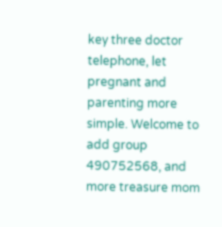key three doctor telephone, let pregnant and parenting more simple. Welcome to add group 490752568, and more treasure mom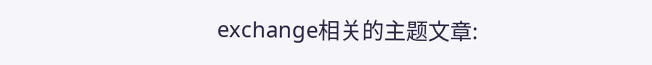exchange相关的主题文章: